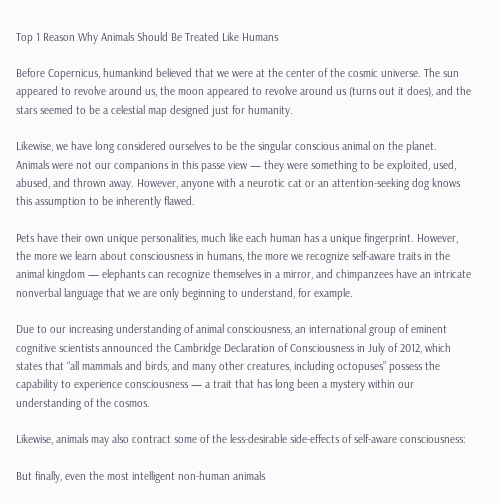Top 1 Reason Why Animals Should Be Treated Like Humans

Before Copernicus, humankind believed that we were at the center of the cosmic universe. The sun appeared to revolve around us, the moon appeared to revolve around us (turns out it does), and the stars seemed to be a celestial map designed just for humanity.

Likewise, we have long considered ourselves to be the singular conscious animal on the planet. Animals were not our companions in this passe view — they were something to be exploited, used, abused, and thrown away. However, anyone with a neurotic cat or an attention-seeking dog knows this assumption to be inherently flawed.

Pets have their own unique personalities, much like each human has a unique fingerprint. However, the more we learn about consciousness in humans, the more we recognize self-aware traits in the animal kingdom — elephants can recognize themselves in a mirror, and chimpanzees have an intricate nonverbal language that we are only beginning to understand, for example.

Due to our increasing understanding of animal consciousness, an international group of eminent cognitive scientists announced the Cambridge Declaration of Consciousness in July of 2012, which states that “all mammals and birds, and many other creatures, including octopuses” possess the capability to experience consciousness — a trait that has long been a mystery within our understanding of the cosmos.

Likewise, animals may also contract some of the less-desirable side-effects of self-aware consciousness:

But finally, even the most intelligent non-human animals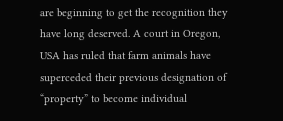are beginning to get the recognition they have long deserved. A court in Oregon, USA has ruled that farm animals have superceded their previous designation of “property” to become individual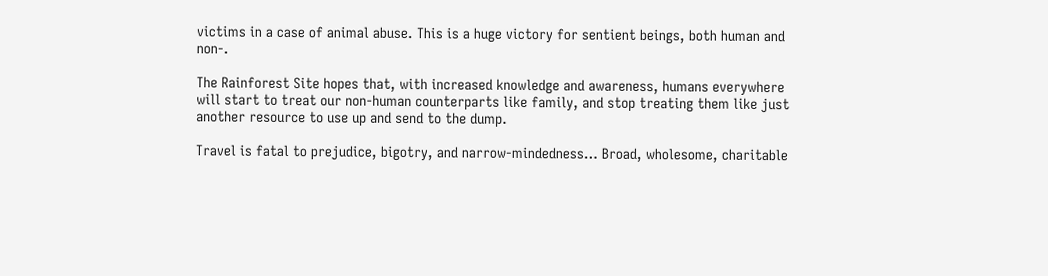victims in a case of animal abuse. This is a huge victory for sentient beings, both human and non-.

The Rainforest Site hopes that, with increased knowledge and awareness, humans everywhere will start to treat our non-human counterparts like family, and stop treating them like just another resource to use up and send to the dump.

Travel is fatal to prejudice, bigotry, and narrow-mindedness… Broad, wholesome, charitable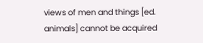views of men and things [ed. animals] cannot be acquired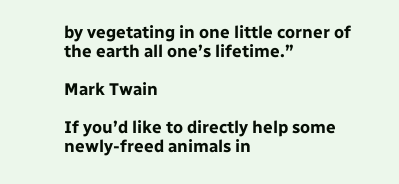by vegetating in one little corner of the earth all one’s lifetime.”

Mark Twain

If you’d like to directly help some newly-freed animals in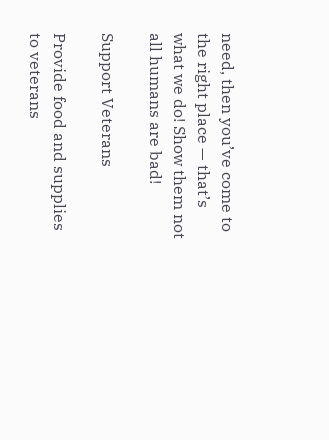need, then you’ve come to the right place — that’s what we do! Show them not all humans are bad!

Support Veterans

Provide food and supplies to veterans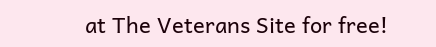at The Veterans Site for free!